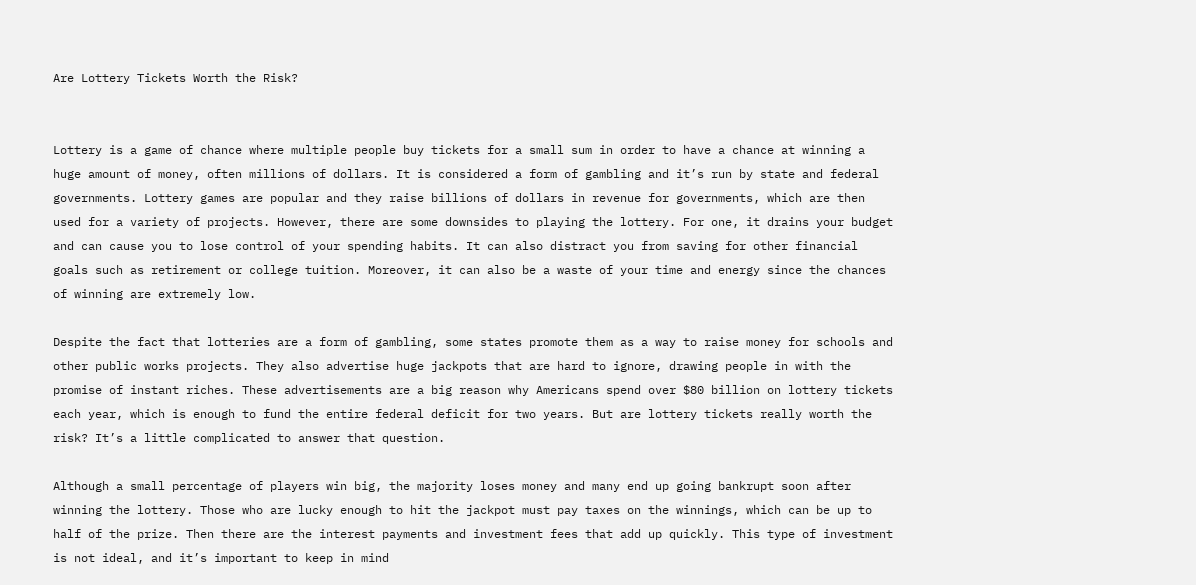Are Lottery Tickets Worth the Risk?


Lottery is a game of chance where multiple people buy tickets for a small sum in order to have a chance at winning a huge amount of money, often millions of dollars. It is considered a form of gambling and it’s run by state and federal governments. Lottery games are popular and they raise billions of dollars in revenue for governments, which are then used for a variety of projects. However, there are some downsides to playing the lottery. For one, it drains your budget and can cause you to lose control of your spending habits. It can also distract you from saving for other financial goals such as retirement or college tuition. Moreover, it can also be a waste of your time and energy since the chances of winning are extremely low.

Despite the fact that lotteries are a form of gambling, some states promote them as a way to raise money for schools and other public works projects. They also advertise huge jackpots that are hard to ignore, drawing people in with the promise of instant riches. These advertisements are a big reason why Americans spend over $80 billion on lottery tickets each year, which is enough to fund the entire federal deficit for two years. But are lottery tickets really worth the risk? It’s a little complicated to answer that question.

Although a small percentage of players win big, the majority loses money and many end up going bankrupt soon after winning the lottery. Those who are lucky enough to hit the jackpot must pay taxes on the winnings, which can be up to half of the prize. Then there are the interest payments and investment fees that add up quickly. This type of investment is not ideal, and it’s important to keep in mind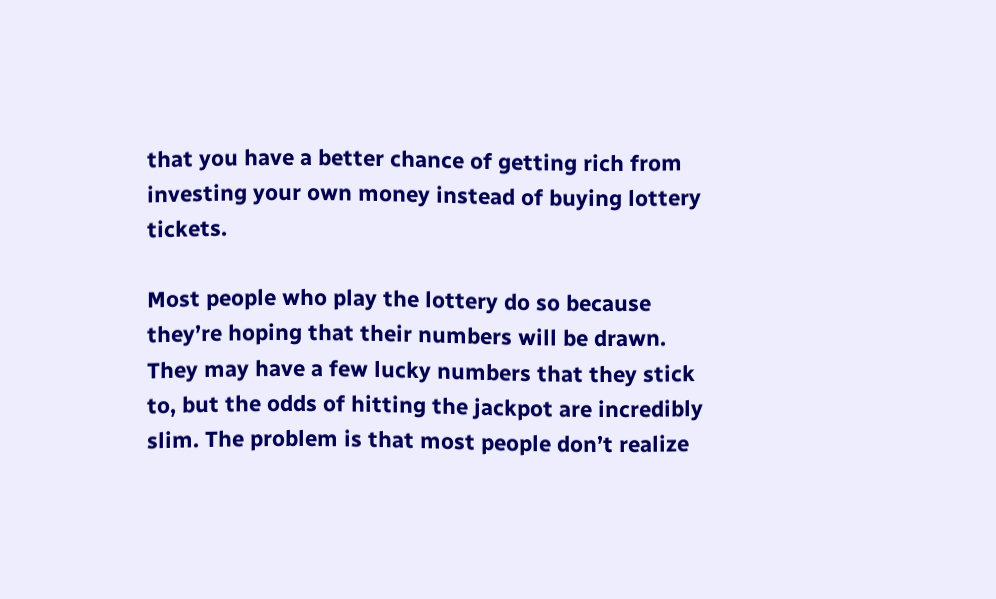that you have a better chance of getting rich from investing your own money instead of buying lottery tickets.

Most people who play the lottery do so because they’re hoping that their numbers will be drawn. They may have a few lucky numbers that they stick to, but the odds of hitting the jackpot are incredibly slim. The problem is that most people don’t realize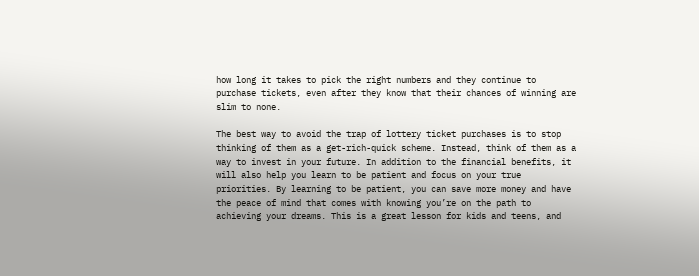how long it takes to pick the right numbers and they continue to purchase tickets, even after they know that their chances of winning are slim to none.

The best way to avoid the trap of lottery ticket purchases is to stop thinking of them as a get-rich-quick scheme. Instead, think of them as a way to invest in your future. In addition to the financial benefits, it will also help you learn to be patient and focus on your true priorities. By learning to be patient, you can save more money and have the peace of mind that comes with knowing you’re on the path to achieving your dreams. This is a great lesson for kids and teens, and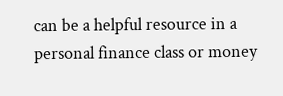can be a helpful resource in a personal finance class or money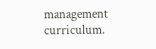management curriculum.